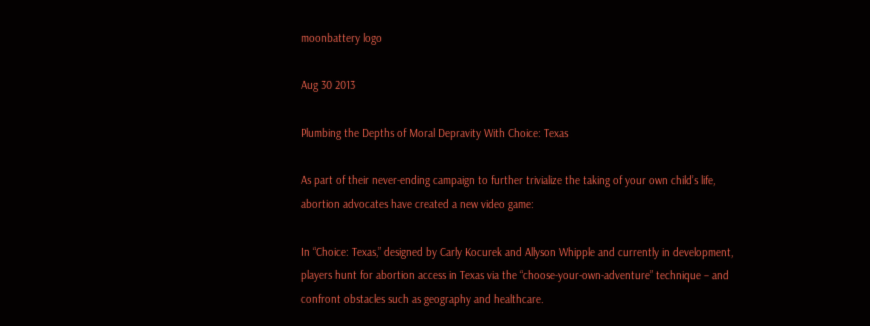moonbattery logo

Aug 30 2013

Plumbing the Depths of Moral Depravity With Choice: Texas

As part of their never-ending campaign to further trivialize the taking of your own child’s life, abortion advocates have created a new video game:

In “Choice: Texas,” designed by Carly Kocurek and Allyson Whipple and currently in development, players hunt for abortion access in Texas via the “choose-your-own-adventure” technique – and confront obstacles such as geography and healthcare.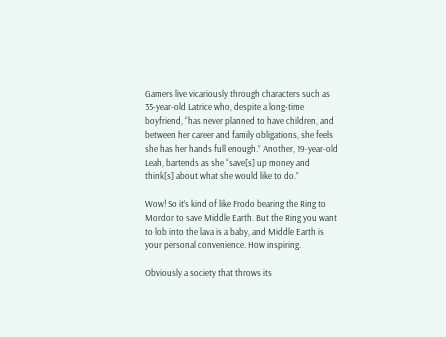Gamers live vicariously through characters such as 35-year-old Latrice who, despite a long-time boyfriend, “has never planned to have children, and between her career and family obligations, she feels she has her hands full enough.” Another, 19-year-old Leah, bartends as she “save[s] up money and think[s] about what she would like to do.”

Wow! So it’s kind of like Frodo bearing the Ring to Mordor to save Middle Earth. But the Ring you want to lob into the lava is a baby, and Middle Earth is your personal convenience. How inspiring.

Obviously a society that throws its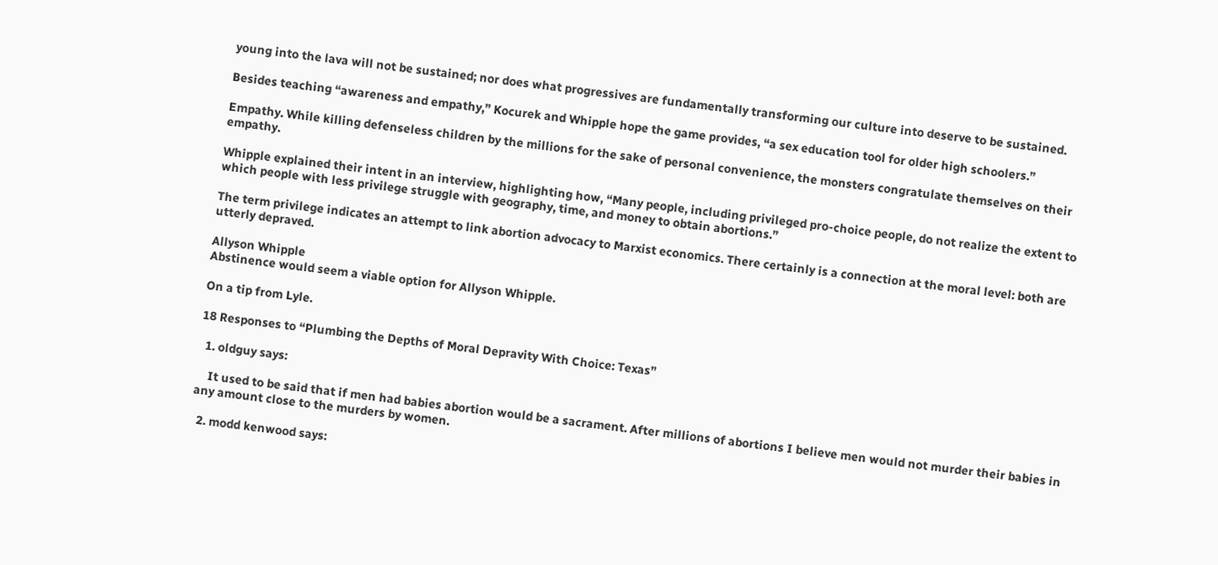young into the lava will not be sustained; nor does what progressives are fundamentally transforming our culture into deserve to be sustained.

Besides teaching “awareness and empathy,” Kocurek and Whipple hope the game provides, “a sex education tool for older high schoolers.”

Empathy. While killing defenseless children by the millions for the sake of personal convenience, the monsters congratulate themselves on their empathy.

Whipple explained their intent in an interview, highlighting how, “Many people, including privileged pro-choice people, do not realize the extent to which people with less privilege struggle with geography, time, and money to obtain abortions.”

The term privilege indicates an attempt to link abortion advocacy to Marxist economics. There certainly is a connection at the moral level: both are utterly depraved.

Allyson Whipple
Abstinence would seem a viable option for Allyson Whipple.

On a tip from Lyle.

18 Responses to “Plumbing the Depths of Moral Depravity With Choice: Texas”

  1. oldguy says:

    It used to be said that if men had babies abortion would be a sacrament. After millions of abortions I believe men would not murder their babies in any amount close to the murders by women.

  2. modd kenwood says: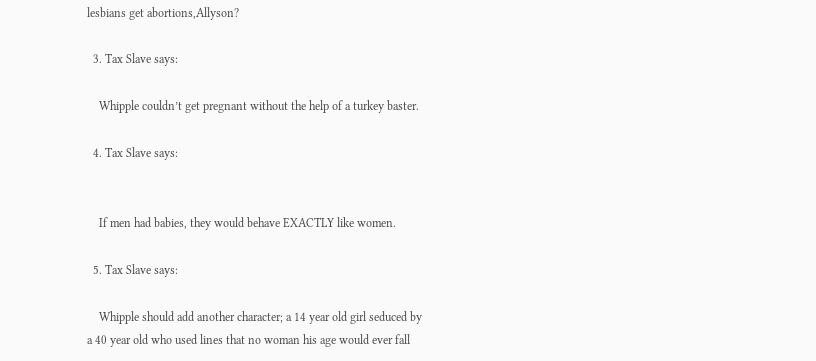lesbians get abortions,Allyson?

  3. Tax Slave says:

    Whipple couldn’t get pregnant without the help of a turkey baster.

  4. Tax Slave says:


    If men had babies, they would behave EXACTLY like women.

  5. Tax Slave says:

    Whipple should add another character; a 14 year old girl seduced by a 40 year old who used lines that no woman his age would ever fall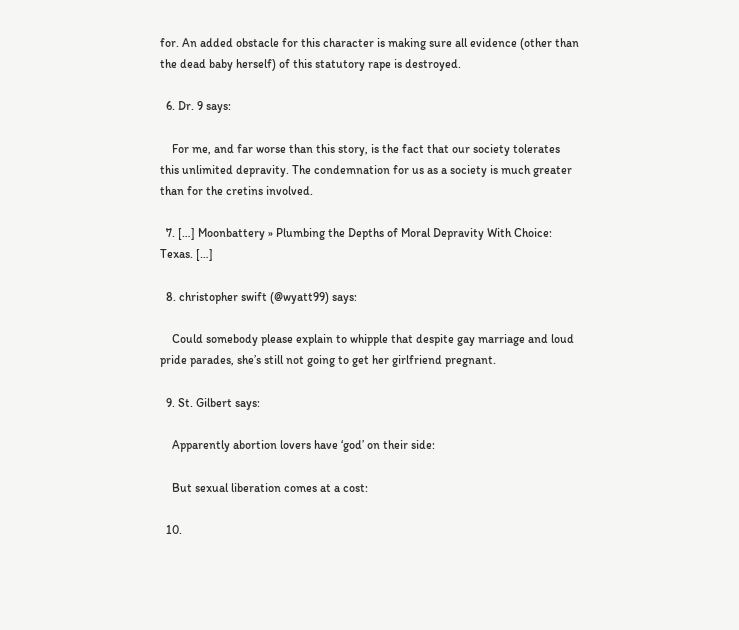for. An added obstacle for this character is making sure all evidence (other than the dead baby herself) of this statutory rape is destroyed.

  6. Dr. 9 says:

    For me, and far worse than this story, is the fact that our society tolerates this unlimited depravity. The condemnation for us as a society is much greater than for the cretins involved.

  7. […] Moonbattery » Plumbing the Depths of Moral Depravity With Choice: Texas. […]

  8. christopher swift (@wyatt99) says:

    Could somebody please explain to whipple that despite gay marriage and loud pride parades, she’s still not going to get her girlfriend pregnant.

  9. St. Gilbert says:

    Apparently abortion lovers have ‘god’ on their side:

    But sexual liberation comes at a cost:

  10.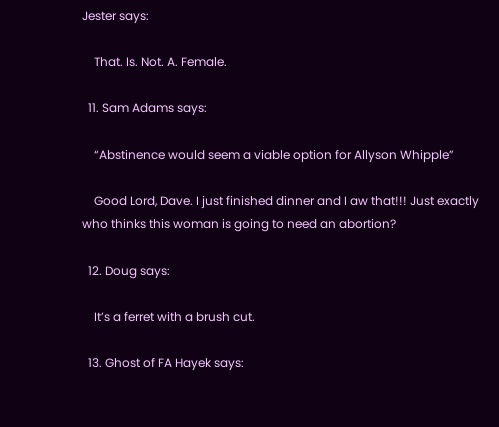Jester says:

    That. Is. Not. A. Female.

  11. Sam Adams says:

    “Abstinence would seem a viable option for Allyson Whipple”

    Good Lord, Dave. I just finished dinner and I aw that!!! Just exactly who thinks this woman is going to need an abortion?

  12. Doug says:

    It’s a ferret with a brush cut.

  13. Ghost of FA Hayek says: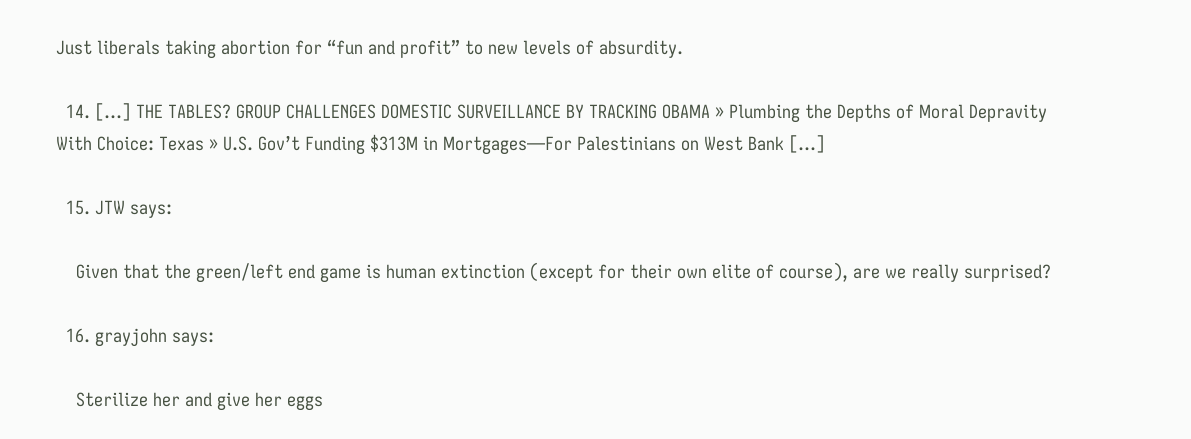Just liberals taking abortion for “fun and profit” to new levels of absurdity.

  14. […] THE TABLES? GROUP CHALLENGES DOMESTIC SURVEILLANCE BY TRACKING OBAMA » Plumbing the Depths of Moral Depravity With Choice: Texas » U.S. Gov’t Funding $313M in Mortgages—For Palestinians on West Bank […]

  15. JTW says:

    Given that the green/left end game is human extinction (except for their own elite of course), are we really surprised?

  16. grayjohn says:

    Sterilize her and give her eggs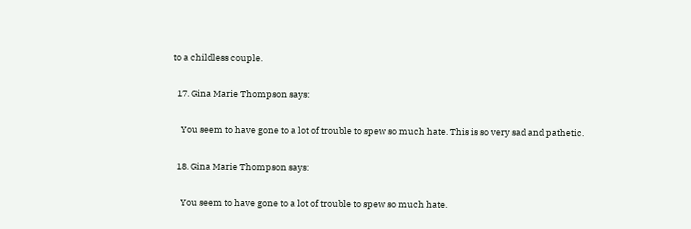to a childless couple.

  17. Gina Marie Thompson says:

    You seem to have gone to a lot of trouble to spew so much hate. This is so very sad and pathetic.

  18. Gina Marie Thompson says:

    You seem to have gone to a lot of trouble to spew so much hate.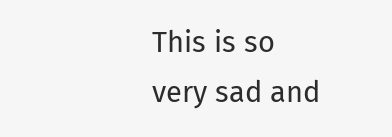This is so very sad and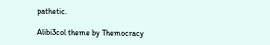pathetic.

Alibi3col theme by Themocracy